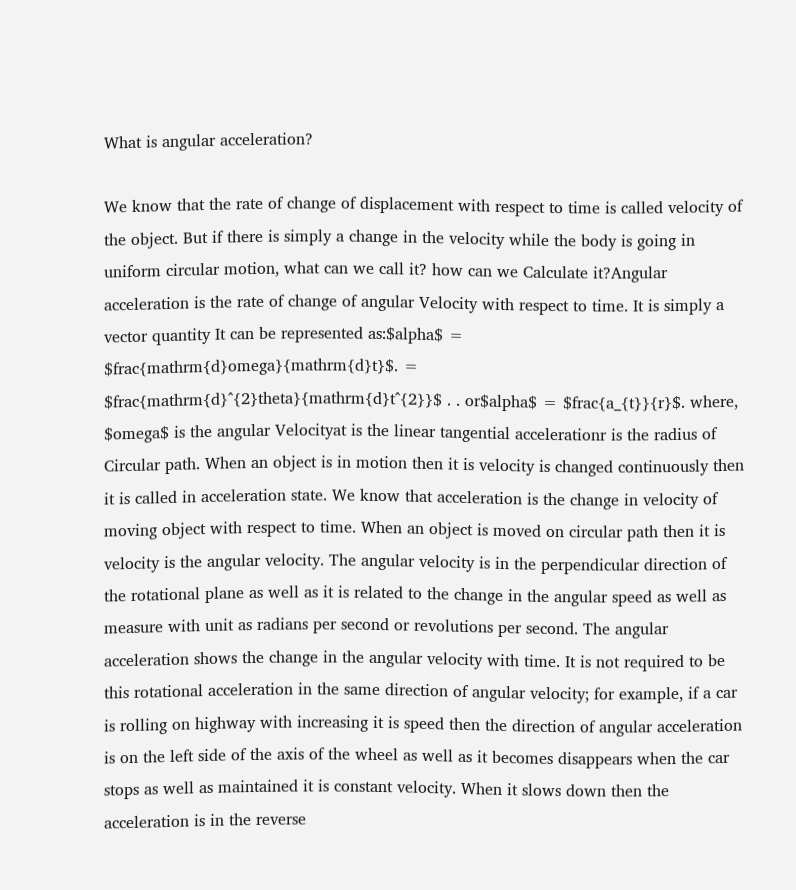What is angular acceleration?

We know that the rate of change of displacement with respect to time is called velocity of the object. But if there is simply a change in the velocity while the body is going in uniform circular motion, what can we call it? how can we Calculate it?Angular acceleration is the rate of change of angular Velocity with respect to time. It is simply a vector quantity It can be represented as:$alpha$ = $frac{mathrm{d}omega}{mathrm{d}t}$. = $frac{mathrm{d}^{2}theta}{mathrm{d}t^{2}}$ . . or$alpha$ = $frac{a_{t}}{r}$. where, $omega$ is the angular Velocityat is the linear tangential accelerationr is the radius of Circular path. When an object is in motion then it is velocity is changed continuously then it is called in acceleration state. We know that acceleration is the change in velocity of moving object with respect to time. When an object is moved on circular path then it is velocity is the angular velocity. The angular velocity is in the perpendicular direction of the rotational plane as well as it is related to the change in the angular speed as well as measure with unit as radians per second or revolutions per second. The angular acceleration shows the change in the angular velocity with time. It is not required to be this rotational acceleration in the same direction of angular velocity; for example, if a car is rolling on highway with increasing it is speed then the direction of angular acceleration is on the left side of the axis of the wheel as well as it becomes disappears when the car stops as well as maintained it is constant velocity. When it slows down then the acceleration is in the reverse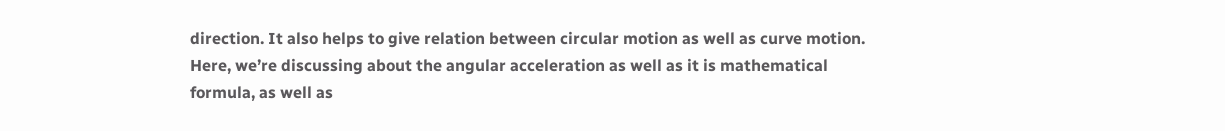direction. It also helps to give relation between circular motion as well as curve motion. Here, we’re discussing about the angular acceleration as well as it is mathematical formula, as well as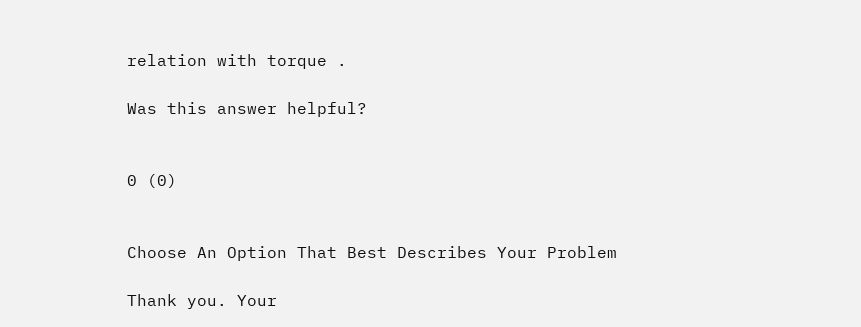relation with torque .

Was this answer helpful?


0 (0)


Choose An Option That Best Describes Your Problem

Thank you. Your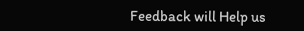Feedback will Help us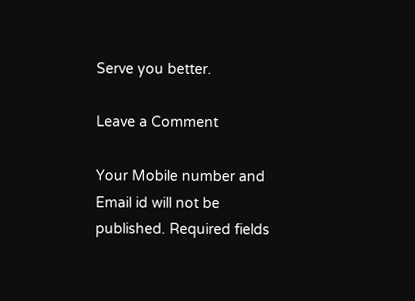Serve you better.

Leave a Comment

Your Mobile number and Email id will not be published. Required fields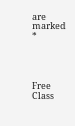are marked *




Free Class